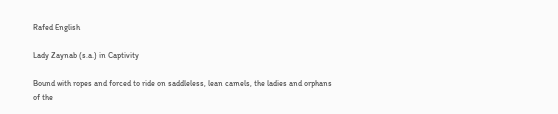Rafed English

Lady Zaynab (s.a.) in Captivity

Bound with ropes and forced to ride on saddleless, lean camels, the ladies and orphans of the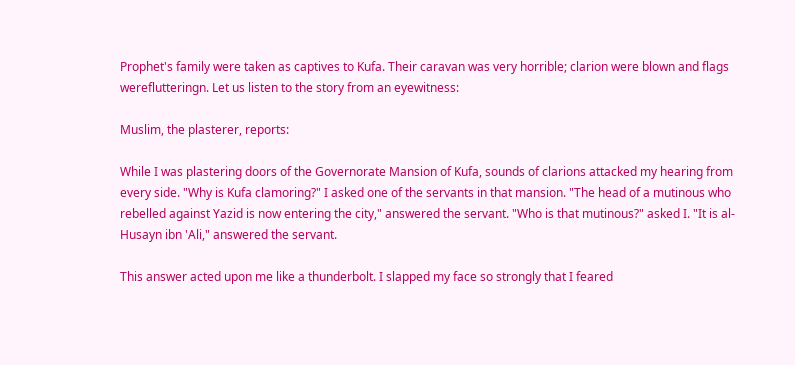Prophet's family were taken as captives to Kufa. Their caravan was very horrible; clarion were blown and flags wereflutteringn. Let us listen to the story from an eyewitness:

Muslim, the plasterer, reports:

While I was plastering doors of the Governorate Mansion of Kufa, sounds of clarions attacked my hearing from every side. "Why is Kufa clamoring?" I asked one of the servants in that mansion. "The head of a mutinous who rebelled against Yazid is now entering the city," answered the servant. "Who is that mutinous?" asked I. "It is al-Husayn ibn 'Ali," answered the servant.

This answer acted upon me like a thunderbolt. I slapped my face so strongly that I feared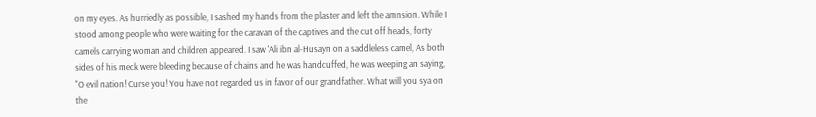on my eyes. As hurriedly as possible, I sashed my hands from the plaster and left the amnsion. While I stood among people who were waiting for the caravan of the captives and the cut off heads, forty camels carrying woman and children appeared. I saw 'Ali ibn al-Husayn on a saddleless camel, As both sides of his meck were bleeding because of chains and he was handcuffed, he was weeping an saying, "O evil nation! Curse you! You have not regarded us in favor of our grandfather. What will you sya on the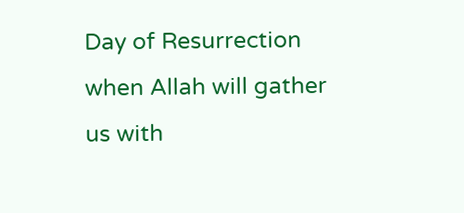Day of Resurrection when Allah will gather us with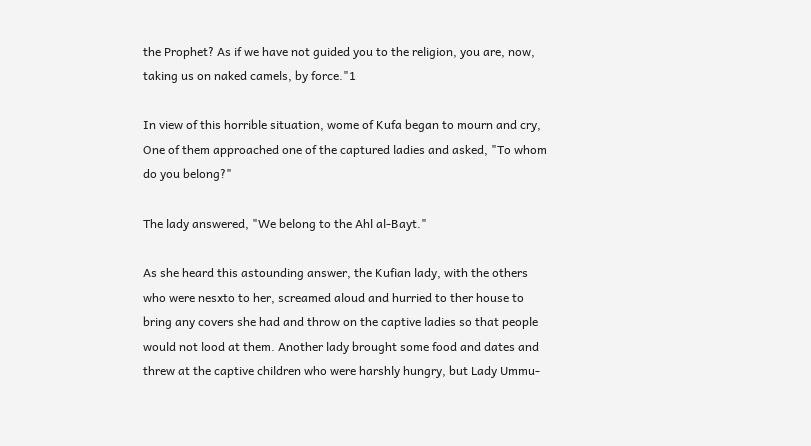the Prophet? As if we have not guided you to the religion, you are, now, taking us on naked camels, by force."1

In view of this horrible situation, wome of Kufa began to mourn and cry, One of them approached one of the captured ladies and asked, "To whom do you belong?"

The lady answered, "We belong to the Ahl al-Bayt."

As she heard this astounding answer, the Kufian lady, with the others who were nesxto to her, screamed aloud and hurried to ther house to bring any covers she had and throw on the captive ladies so that people would not lood at them. Another lady brought some food and dates and threw at the captive children who were harshly hungry, but Lady Ummu-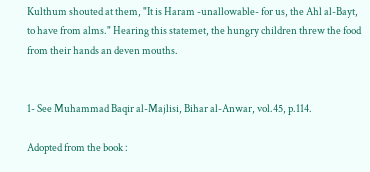Kulthum shouted at them, "It is Haram -unallowable- for us, the Ahl al-Bayt, to have from alms." Hearing this statemet, the hungry children threw the food from their hands an deven mouths.


1- See Muhammad Baqir al-Majlisi, Bihar al-Anwar, vol.45, p.114.

Adopted from the book :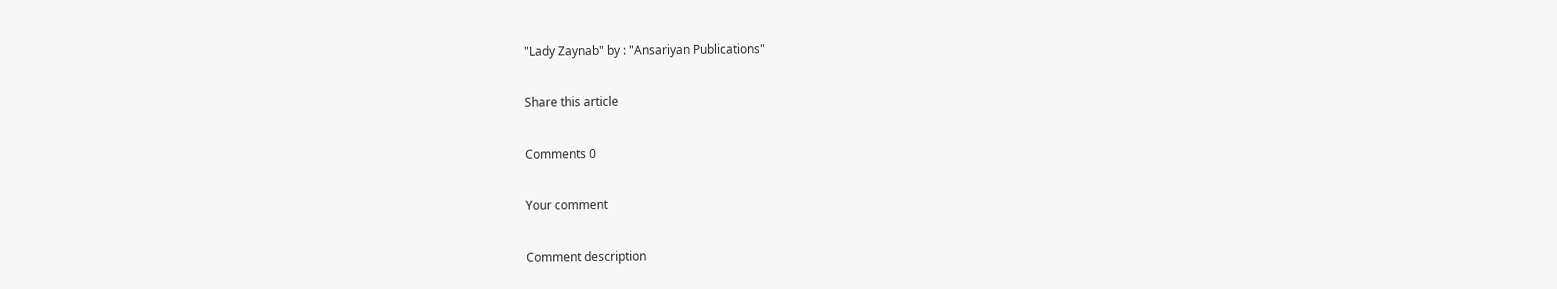"Lady Zaynab" by : "Ansariyan Publications"

Share this article

Comments 0

Your comment

Comment description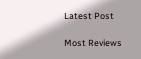Latest Post

Most Reviews